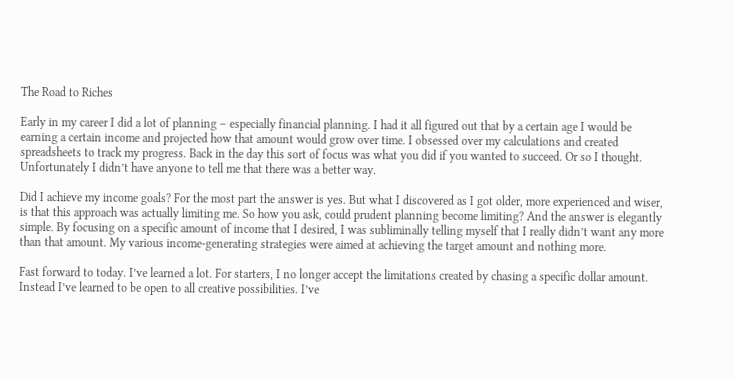The Road to Riches

Early in my career I did a lot of planning – especially financial planning. I had it all figured out that by a certain age I would be earning a certain income and projected how that amount would grow over time. I obsessed over my calculations and created spreadsheets to track my progress. Back in the day this sort of focus was what you did if you wanted to succeed. Or so I thought. Unfortunately I didn’t have anyone to tell me that there was a better way.

Did I achieve my income goals? For the most part the answer is yes. But what I discovered as I got older, more experienced and wiser, is that this approach was actually limiting me. So how you ask, could prudent planning become limiting? And the answer is elegantly simple. By focusing on a specific amount of income that I desired, I was subliminally telling myself that I really didn’t want any more than that amount. My various income-generating strategies were aimed at achieving the target amount and nothing more.

Fast forward to today. I’ve learned a lot. For starters, I no longer accept the limitations created by chasing a specific dollar amount. Instead I’ve learned to be open to all creative possibilities. I’ve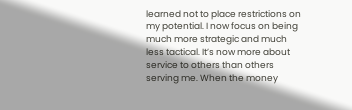learned not to place restrictions on my potential. I now focus on being much more strategic and much less tactical. It’s now more about service to others than others serving me. When the money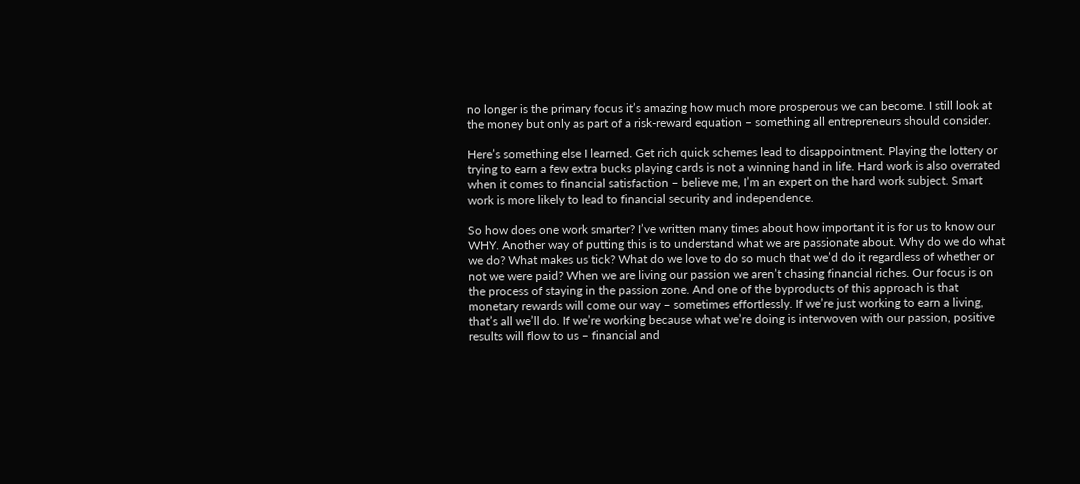no longer is the primary focus it’s amazing how much more prosperous we can become. I still look at the money but only as part of a risk-reward equation – something all entrepreneurs should consider.

Here’s something else I learned. Get rich quick schemes lead to disappointment. Playing the lottery or trying to earn a few extra bucks playing cards is not a winning hand in life. Hard work is also overrated when it comes to financial satisfaction – believe me, I’m an expert on the hard work subject. Smart work is more likely to lead to financial security and independence.

So how does one work smarter? I’ve written many times about how important it is for us to know our WHY. Another way of putting this is to understand what we are passionate about. Why do we do what we do? What makes us tick? What do we love to do so much that we’d do it regardless of whether or not we were paid? When we are living our passion we aren’t chasing financial riches. Our focus is on the process of staying in the passion zone. And one of the byproducts of this approach is that monetary rewards will come our way – sometimes effortlessly. If we’re just working to earn a living, that’s all we’ll do. If we’re working because what we’re doing is interwoven with our passion, positive results will flow to us – financial and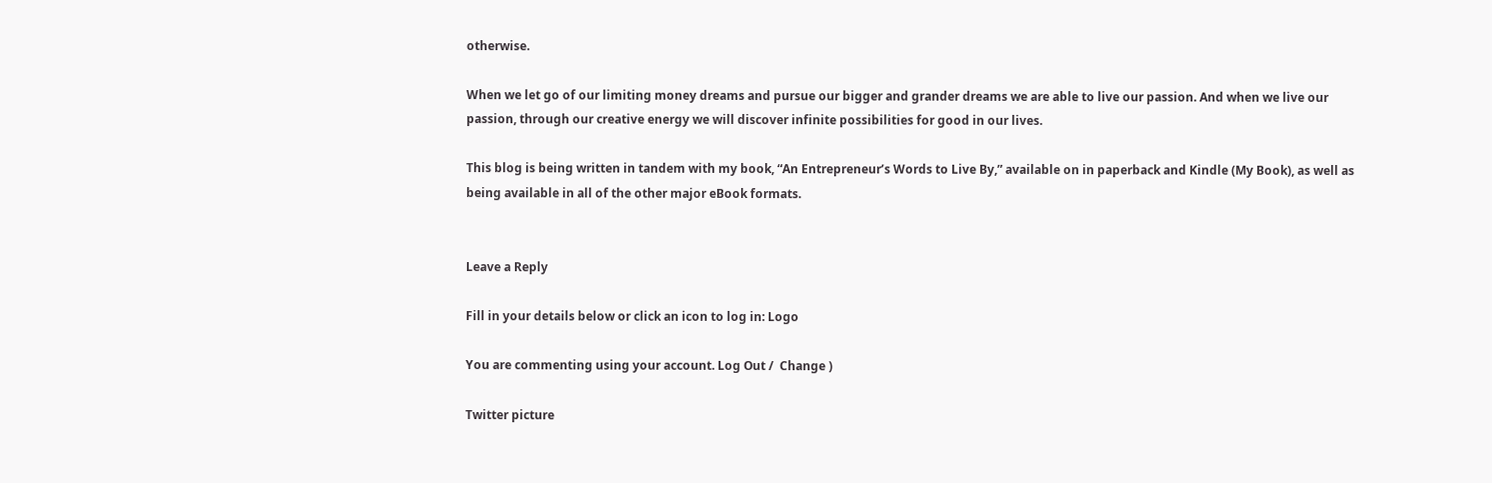otherwise.

When we let go of our limiting money dreams and pursue our bigger and grander dreams we are able to live our passion. And when we live our passion, through our creative energy we will discover infinite possibilities for good in our lives.

This blog is being written in tandem with my book, “An Entrepreneur’s Words to Live By,” available on in paperback and Kindle (My Book), as well as being available in all of the other major eBook formats.


Leave a Reply

Fill in your details below or click an icon to log in: Logo

You are commenting using your account. Log Out /  Change )

Twitter picture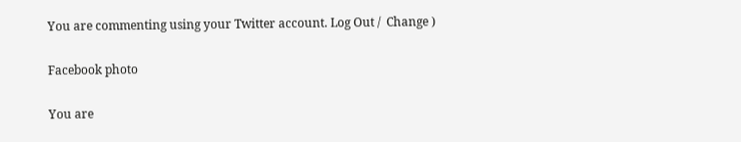You are commenting using your Twitter account. Log Out /  Change )

Facebook photo

You are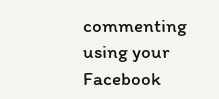commenting using your Facebook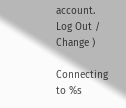account. Log Out /  Change )

Connecting to %s